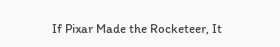If Pixar Made the Rocketeer, It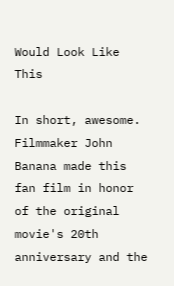Would Look Like This

In short, awesome. Filmmaker John Banana made this fan film in honor of the original movie's 20th anniversary and the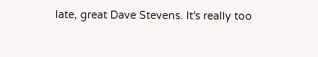late, great Dave Stevens. It's really too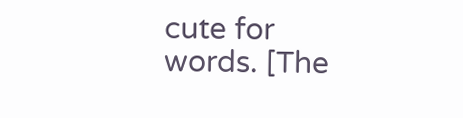cute for words. [The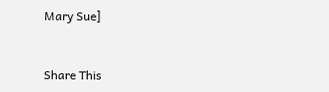Mary Sue]


Share This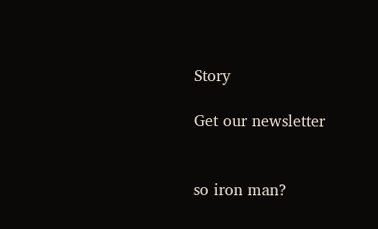Story

Get our newsletter


so iron man?